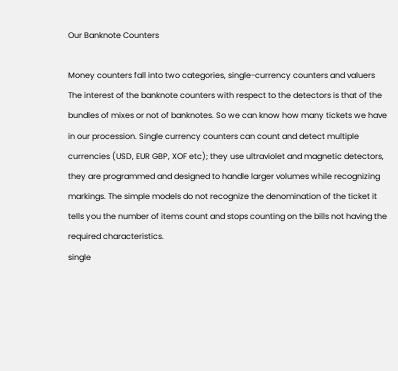Our Banknote Counters

Money counters fall into two categories, single-currency counters and valuers
The interest of the banknote counters with respect to the detectors is that of the bundles of mixes or not of banknotes. So we can know how many tickets we have in our procession. Single currency counters can count and detect multiple currencies (USD, EUR GBP, XOF etc); they use ultraviolet and magnetic detectors, they are programmed and designed to handle larger volumes while recognizing markings. The simple models do not recognize the denomination of the ticket it tells you the number of items count and stops counting on the bills not having the required characteristics.
single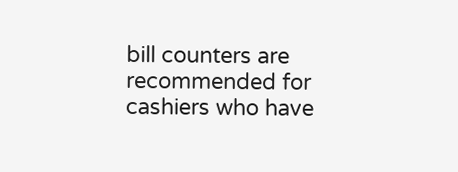bill counters are recommended for cashiers who have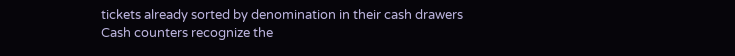tickets already sorted by denomination in their cash drawers
Cash counters recognize the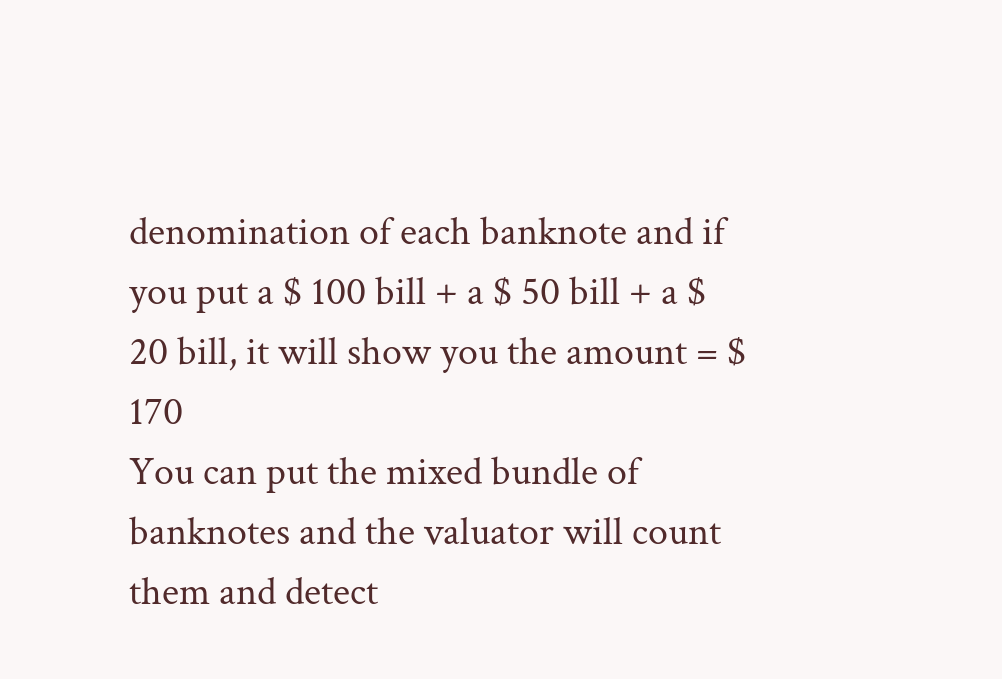denomination of each banknote and if you put a $ 100 bill + a $ 50 bill + a $ 20 bill, it will show you the amount = $ 170
You can put the mixed bundle of banknotes and the valuator will count them and detect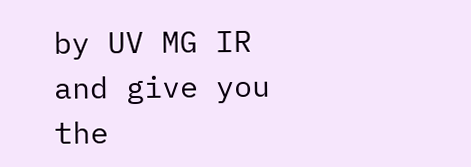by UV MG IR and give you the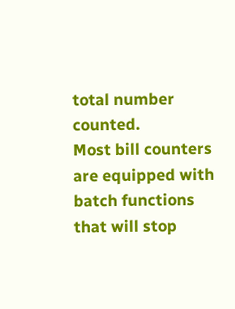total number counted.
Most bill counters are equipped with batch functions that will stop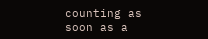counting as soon as a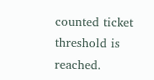counted ticket threshold is reached.